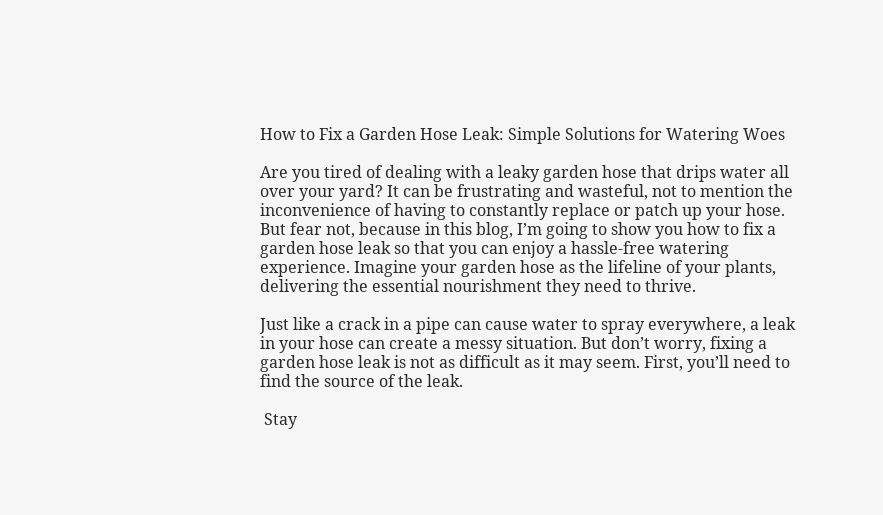How to Fix a Garden Hose Leak: Simple Solutions for Watering Woes

Are you tired of dealing with a leaky garden hose that drips water all over your yard? It can be frustrating and wasteful, not to mention the inconvenience of having to constantly replace or patch up your hose. But fear not, because in this blog, I’m going to show you how to fix a garden hose leak so that you can enjoy a hassle-free watering experience. Imagine your garden hose as the lifeline of your plants, delivering the essential nourishment they need to thrive.

Just like a crack in a pipe can cause water to spray everywhere, a leak in your hose can create a messy situation. But don’t worry, fixing a garden hose leak is not as difficult as it may seem. First, you’ll need to find the source of the leak.

 Stay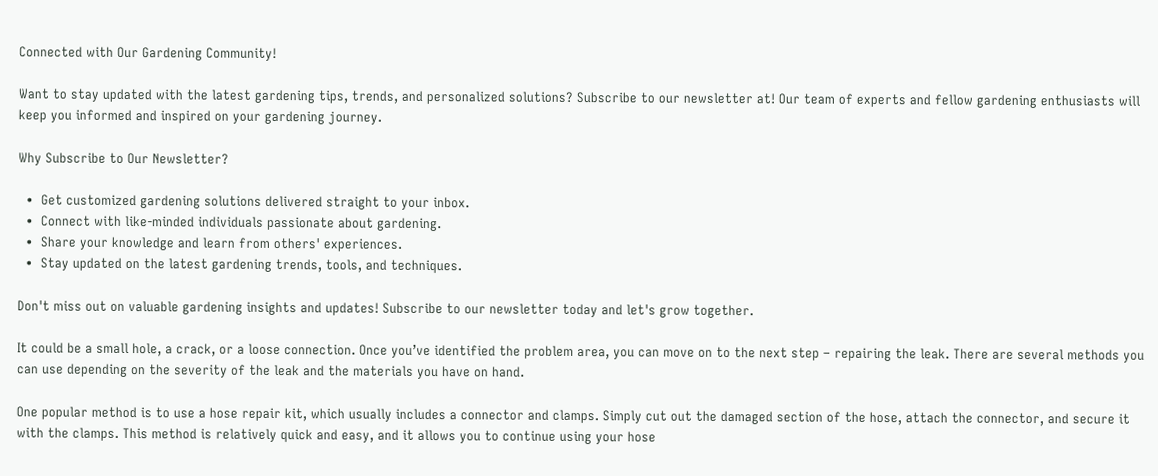Connected with Our Gardening Community!

Want to stay updated with the latest gardening tips, trends, and personalized solutions? Subscribe to our newsletter at! Our team of experts and fellow gardening enthusiasts will keep you informed and inspired on your gardening journey.

Why Subscribe to Our Newsletter?

  •  Get customized gardening solutions delivered straight to your inbox.
  •  Connect with like-minded individuals passionate about gardening.
  •  Share your knowledge and learn from others' experiences.
  •  Stay updated on the latest gardening trends, tools, and techniques.

Don't miss out on valuable gardening insights and updates! Subscribe to our newsletter today and let's grow together.

It could be a small hole, a crack, or a loose connection. Once you’ve identified the problem area, you can move on to the next step – repairing the leak. There are several methods you can use depending on the severity of the leak and the materials you have on hand.

One popular method is to use a hose repair kit, which usually includes a connector and clamps. Simply cut out the damaged section of the hose, attach the connector, and secure it with the clamps. This method is relatively quick and easy, and it allows you to continue using your hose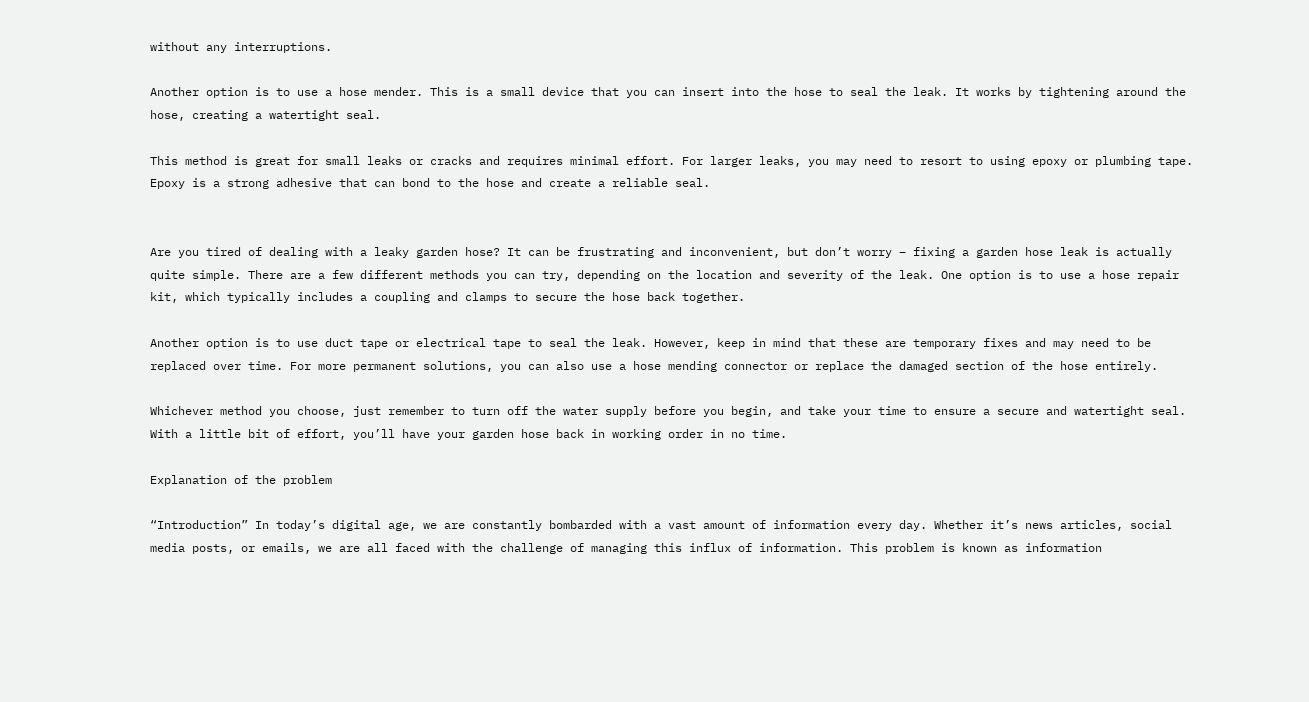without any interruptions.

Another option is to use a hose mender. This is a small device that you can insert into the hose to seal the leak. It works by tightening around the hose, creating a watertight seal.

This method is great for small leaks or cracks and requires minimal effort. For larger leaks, you may need to resort to using epoxy or plumbing tape. Epoxy is a strong adhesive that can bond to the hose and create a reliable seal.


Are you tired of dealing with a leaky garden hose? It can be frustrating and inconvenient, but don’t worry – fixing a garden hose leak is actually quite simple. There are a few different methods you can try, depending on the location and severity of the leak. One option is to use a hose repair kit, which typically includes a coupling and clamps to secure the hose back together.

Another option is to use duct tape or electrical tape to seal the leak. However, keep in mind that these are temporary fixes and may need to be replaced over time. For more permanent solutions, you can also use a hose mending connector or replace the damaged section of the hose entirely.

Whichever method you choose, just remember to turn off the water supply before you begin, and take your time to ensure a secure and watertight seal. With a little bit of effort, you’ll have your garden hose back in working order in no time.

Explanation of the problem

“Introduction” In today’s digital age, we are constantly bombarded with a vast amount of information every day. Whether it’s news articles, social media posts, or emails, we are all faced with the challenge of managing this influx of information. This problem is known as information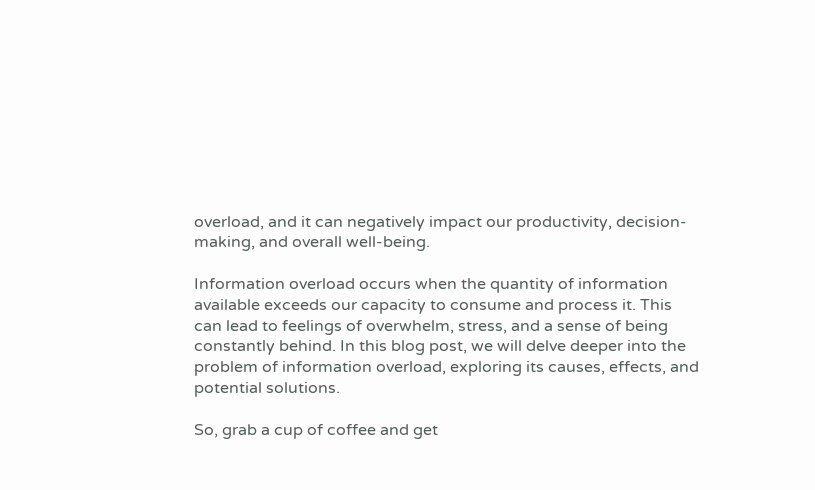overload, and it can negatively impact our productivity, decision-making, and overall well-being.

Information overload occurs when the quantity of information available exceeds our capacity to consume and process it. This can lead to feelings of overwhelm, stress, and a sense of being constantly behind. In this blog post, we will delve deeper into the problem of information overload, exploring its causes, effects, and potential solutions.

So, grab a cup of coffee and get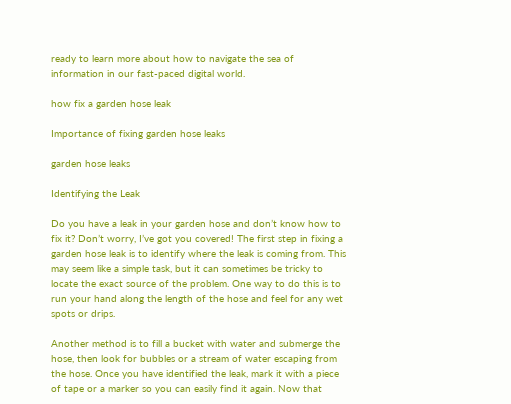ready to learn more about how to navigate the sea of information in our fast-paced digital world.

how fix a garden hose leak

Importance of fixing garden hose leaks

garden hose leaks

Identifying the Leak

Do you have a leak in your garden hose and don’t know how to fix it? Don’t worry, I’ve got you covered! The first step in fixing a garden hose leak is to identify where the leak is coming from. This may seem like a simple task, but it can sometimes be tricky to locate the exact source of the problem. One way to do this is to run your hand along the length of the hose and feel for any wet spots or drips.

Another method is to fill a bucket with water and submerge the hose, then look for bubbles or a stream of water escaping from the hose. Once you have identified the leak, mark it with a piece of tape or a marker so you can easily find it again. Now that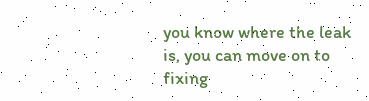you know where the leak is, you can move on to fixing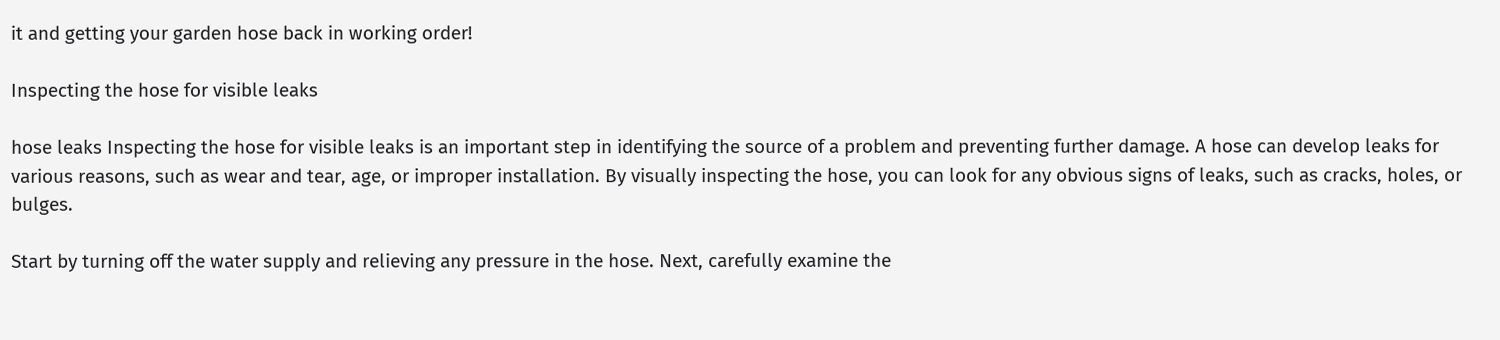it and getting your garden hose back in working order!

Inspecting the hose for visible leaks

hose leaks Inspecting the hose for visible leaks is an important step in identifying the source of a problem and preventing further damage. A hose can develop leaks for various reasons, such as wear and tear, age, or improper installation. By visually inspecting the hose, you can look for any obvious signs of leaks, such as cracks, holes, or bulges.

Start by turning off the water supply and relieving any pressure in the hose. Next, carefully examine the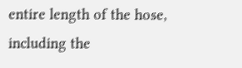entire length of the hose, including the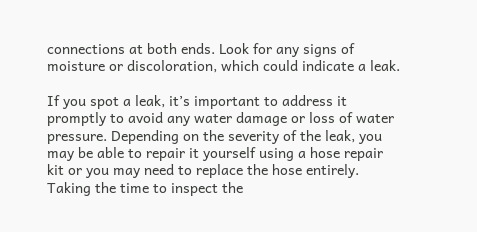connections at both ends. Look for any signs of moisture or discoloration, which could indicate a leak.

If you spot a leak, it’s important to address it promptly to avoid any water damage or loss of water pressure. Depending on the severity of the leak, you may be able to repair it yourself using a hose repair kit or you may need to replace the hose entirely. Taking the time to inspect the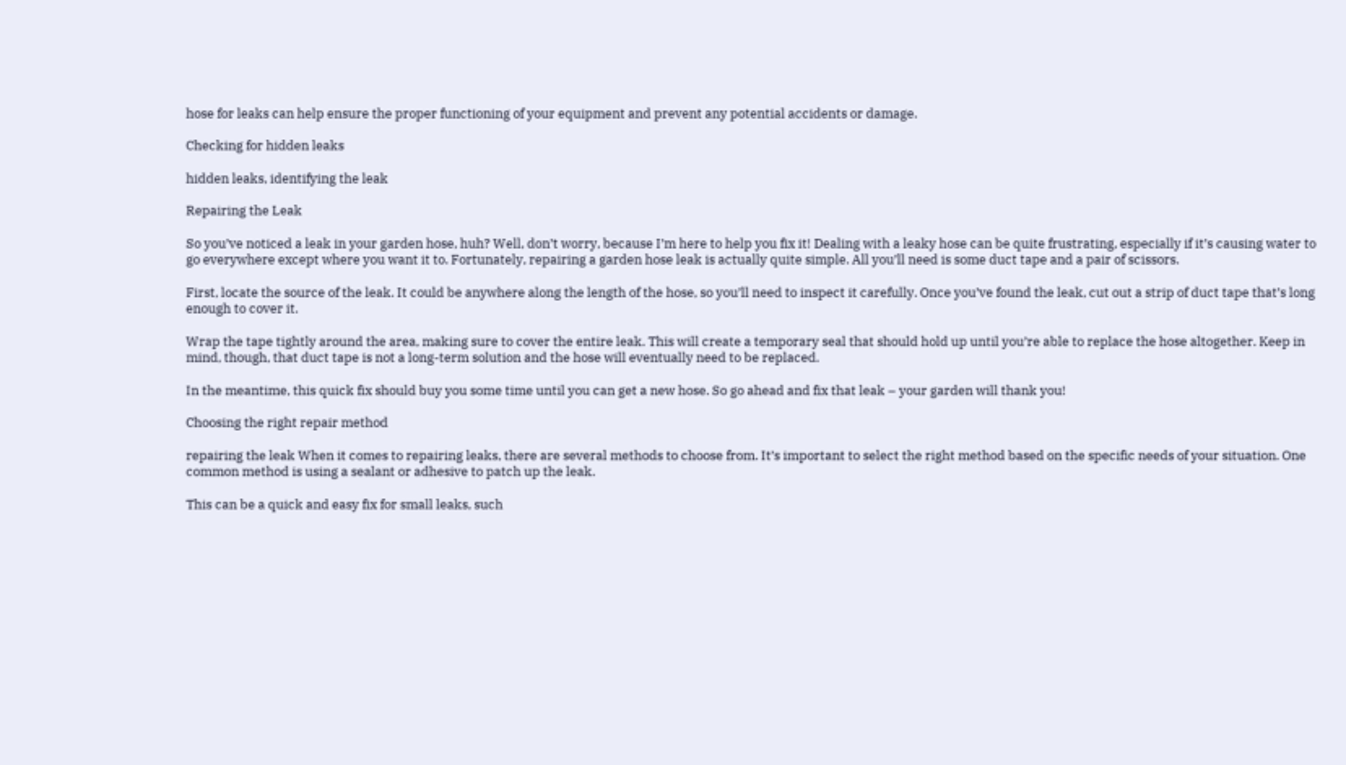hose for leaks can help ensure the proper functioning of your equipment and prevent any potential accidents or damage.

Checking for hidden leaks

hidden leaks, identifying the leak

Repairing the Leak

So you’ve noticed a leak in your garden hose, huh? Well, don’t worry, because I’m here to help you fix it! Dealing with a leaky hose can be quite frustrating, especially if it’s causing water to go everywhere except where you want it to. Fortunately, repairing a garden hose leak is actually quite simple. All you’ll need is some duct tape and a pair of scissors.

First, locate the source of the leak. It could be anywhere along the length of the hose, so you’ll need to inspect it carefully. Once you’ve found the leak, cut out a strip of duct tape that’s long enough to cover it.

Wrap the tape tightly around the area, making sure to cover the entire leak. This will create a temporary seal that should hold up until you’re able to replace the hose altogether. Keep in mind, though, that duct tape is not a long-term solution and the hose will eventually need to be replaced.

In the meantime, this quick fix should buy you some time until you can get a new hose. So go ahead and fix that leak – your garden will thank you!

Choosing the right repair method

repairing the leak When it comes to repairing leaks, there are several methods to choose from. It’s important to select the right method based on the specific needs of your situation. One common method is using a sealant or adhesive to patch up the leak.

This can be a quick and easy fix for small leaks, such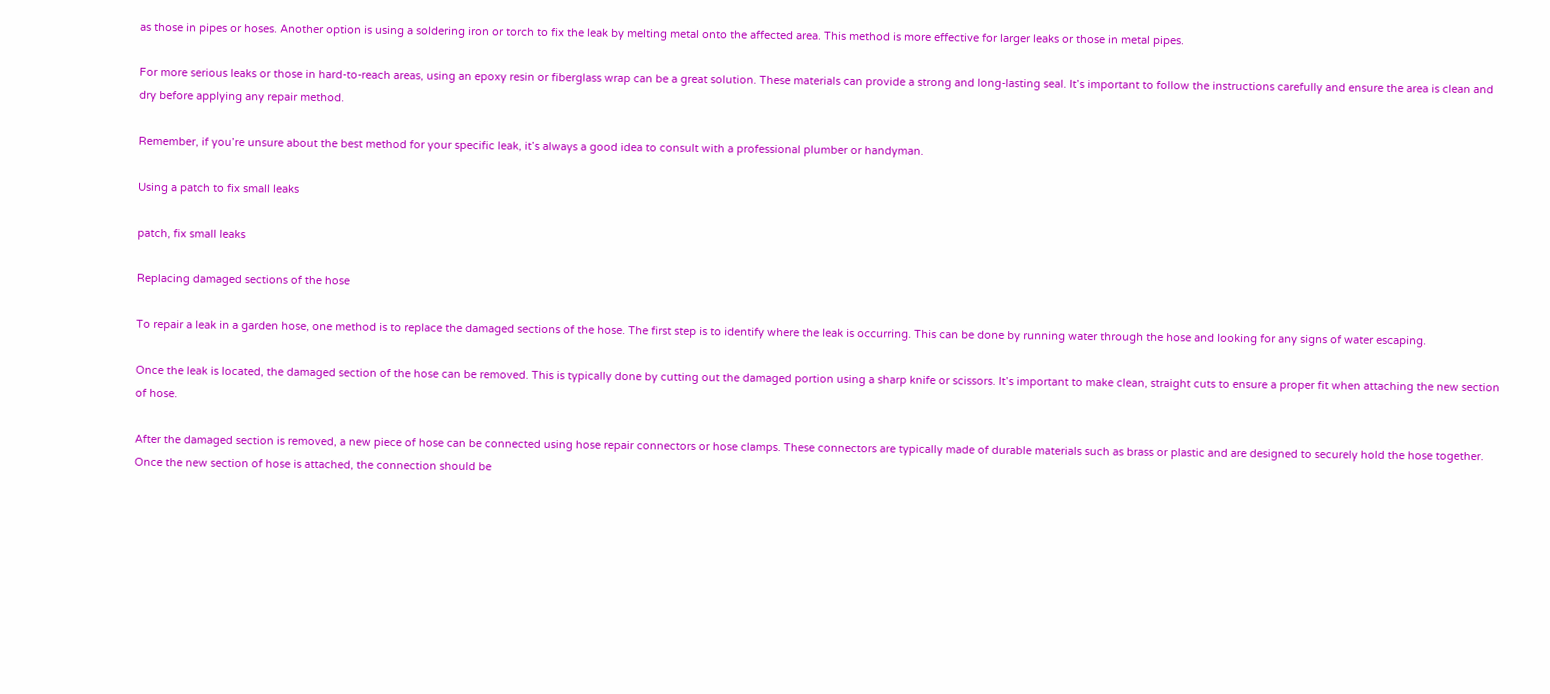as those in pipes or hoses. Another option is using a soldering iron or torch to fix the leak by melting metal onto the affected area. This method is more effective for larger leaks or those in metal pipes.

For more serious leaks or those in hard-to-reach areas, using an epoxy resin or fiberglass wrap can be a great solution. These materials can provide a strong and long-lasting seal. It’s important to follow the instructions carefully and ensure the area is clean and dry before applying any repair method.

Remember, if you’re unsure about the best method for your specific leak, it’s always a good idea to consult with a professional plumber or handyman.

Using a patch to fix small leaks

patch, fix small leaks

Replacing damaged sections of the hose

To repair a leak in a garden hose, one method is to replace the damaged sections of the hose. The first step is to identify where the leak is occurring. This can be done by running water through the hose and looking for any signs of water escaping.

Once the leak is located, the damaged section of the hose can be removed. This is typically done by cutting out the damaged portion using a sharp knife or scissors. It’s important to make clean, straight cuts to ensure a proper fit when attaching the new section of hose.

After the damaged section is removed, a new piece of hose can be connected using hose repair connectors or hose clamps. These connectors are typically made of durable materials such as brass or plastic and are designed to securely hold the hose together. Once the new section of hose is attached, the connection should be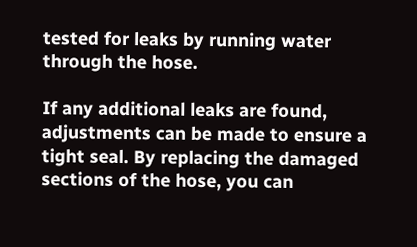tested for leaks by running water through the hose.

If any additional leaks are found, adjustments can be made to ensure a tight seal. By replacing the damaged sections of the hose, you can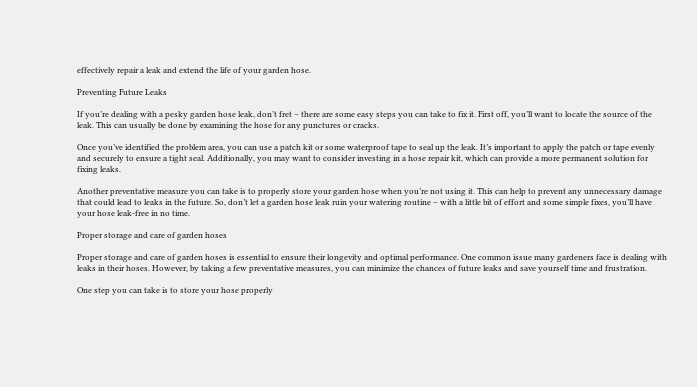effectively repair a leak and extend the life of your garden hose.

Preventing Future Leaks

If you’re dealing with a pesky garden hose leak, don’t fret – there are some easy steps you can take to fix it. First off, you’ll want to locate the source of the leak. This can usually be done by examining the hose for any punctures or cracks.

Once you’ve identified the problem area, you can use a patch kit or some waterproof tape to seal up the leak. It’s important to apply the patch or tape evenly and securely to ensure a tight seal. Additionally, you may want to consider investing in a hose repair kit, which can provide a more permanent solution for fixing leaks.

Another preventative measure you can take is to properly store your garden hose when you’re not using it. This can help to prevent any unnecessary damage that could lead to leaks in the future. So, don’t let a garden hose leak ruin your watering routine – with a little bit of effort and some simple fixes, you’ll have your hose leak-free in no time.

Proper storage and care of garden hoses

Proper storage and care of garden hoses is essential to ensure their longevity and optimal performance. One common issue many gardeners face is dealing with leaks in their hoses. However, by taking a few preventative measures, you can minimize the chances of future leaks and save yourself time and frustration.

One step you can take is to store your hose properly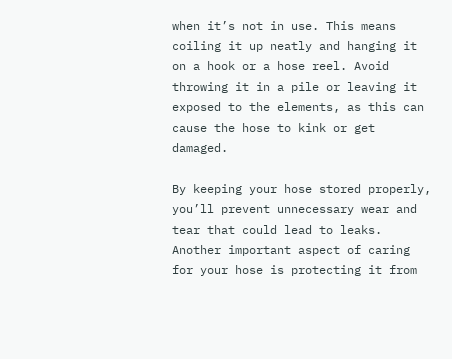when it’s not in use. This means coiling it up neatly and hanging it on a hook or a hose reel. Avoid throwing it in a pile or leaving it exposed to the elements, as this can cause the hose to kink or get damaged.

By keeping your hose stored properly, you’ll prevent unnecessary wear and tear that could lead to leaks. Another important aspect of caring for your hose is protecting it from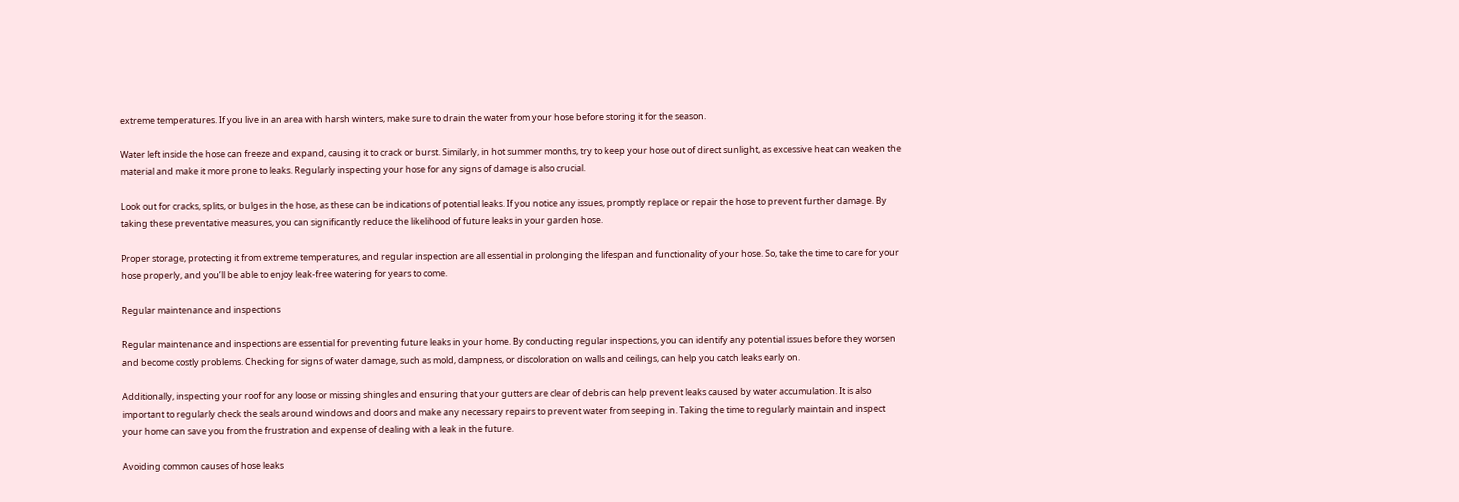extreme temperatures. If you live in an area with harsh winters, make sure to drain the water from your hose before storing it for the season.

Water left inside the hose can freeze and expand, causing it to crack or burst. Similarly, in hot summer months, try to keep your hose out of direct sunlight, as excessive heat can weaken the material and make it more prone to leaks. Regularly inspecting your hose for any signs of damage is also crucial.

Look out for cracks, splits, or bulges in the hose, as these can be indications of potential leaks. If you notice any issues, promptly replace or repair the hose to prevent further damage. By taking these preventative measures, you can significantly reduce the likelihood of future leaks in your garden hose.

Proper storage, protecting it from extreme temperatures, and regular inspection are all essential in prolonging the lifespan and functionality of your hose. So, take the time to care for your hose properly, and you’ll be able to enjoy leak-free watering for years to come.

Regular maintenance and inspections

Regular maintenance and inspections are essential for preventing future leaks in your home. By conducting regular inspections, you can identify any potential issues before they worsen and become costly problems. Checking for signs of water damage, such as mold, dampness, or discoloration on walls and ceilings, can help you catch leaks early on.

Additionally, inspecting your roof for any loose or missing shingles and ensuring that your gutters are clear of debris can help prevent leaks caused by water accumulation. It is also important to regularly check the seals around windows and doors and make any necessary repairs to prevent water from seeping in. Taking the time to regularly maintain and inspect your home can save you from the frustration and expense of dealing with a leak in the future.

Avoiding common causes of hose leaks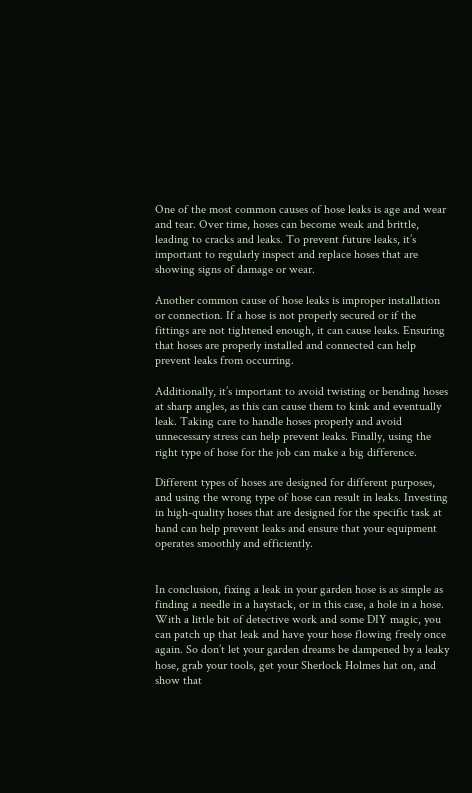One of the most common causes of hose leaks is age and wear and tear. Over time, hoses can become weak and brittle, leading to cracks and leaks. To prevent future leaks, it’s important to regularly inspect and replace hoses that are showing signs of damage or wear.

Another common cause of hose leaks is improper installation or connection. If a hose is not properly secured or if the fittings are not tightened enough, it can cause leaks. Ensuring that hoses are properly installed and connected can help prevent leaks from occurring.

Additionally, it’s important to avoid twisting or bending hoses at sharp angles, as this can cause them to kink and eventually leak. Taking care to handle hoses properly and avoid unnecessary stress can help prevent leaks. Finally, using the right type of hose for the job can make a big difference.

Different types of hoses are designed for different purposes, and using the wrong type of hose can result in leaks. Investing in high-quality hoses that are designed for the specific task at hand can help prevent leaks and ensure that your equipment operates smoothly and efficiently.


In conclusion, fixing a leak in your garden hose is as simple as finding a needle in a haystack, or in this case, a hole in a hose. With a little bit of detective work and some DIY magic, you can patch up that leak and have your hose flowing freely once again. So don’t let your garden dreams be dampened by a leaky hose, grab your tools, get your Sherlock Holmes hat on, and show that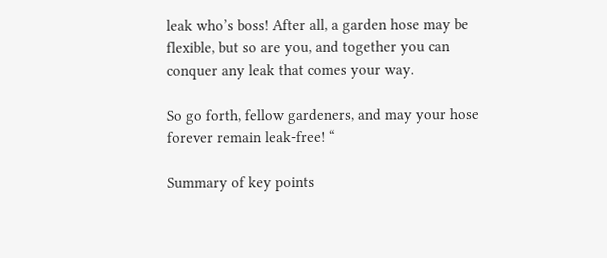leak who’s boss! After all, a garden hose may be flexible, but so are you, and together you can conquer any leak that comes your way.

So go forth, fellow gardeners, and may your hose forever remain leak-free! “

Summary of key points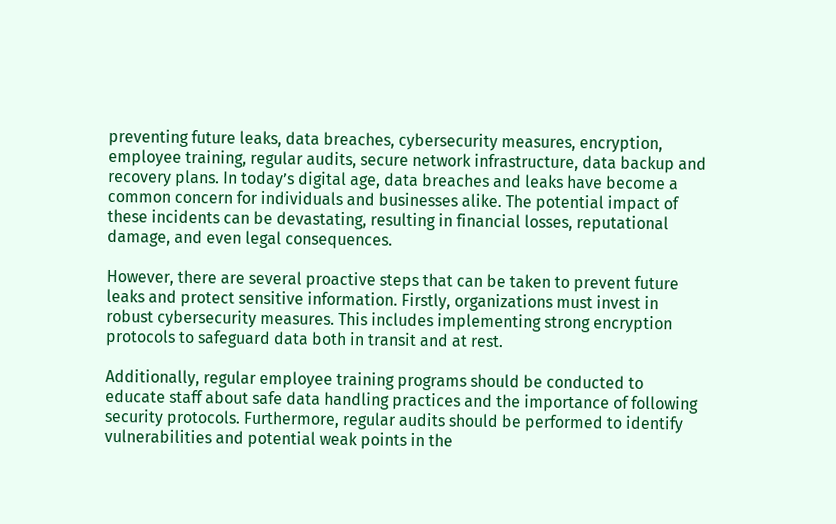preventing future leaks, data breaches, cybersecurity measures, encryption, employee training, regular audits, secure network infrastructure, data backup and recovery plans. In today’s digital age, data breaches and leaks have become a common concern for individuals and businesses alike. The potential impact of these incidents can be devastating, resulting in financial losses, reputational damage, and even legal consequences.

However, there are several proactive steps that can be taken to prevent future leaks and protect sensitive information. Firstly, organizations must invest in robust cybersecurity measures. This includes implementing strong encryption protocols to safeguard data both in transit and at rest.

Additionally, regular employee training programs should be conducted to educate staff about safe data handling practices and the importance of following security protocols. Furthermore, regular audits should be performed to identify vulnerabilities and potential weak points in the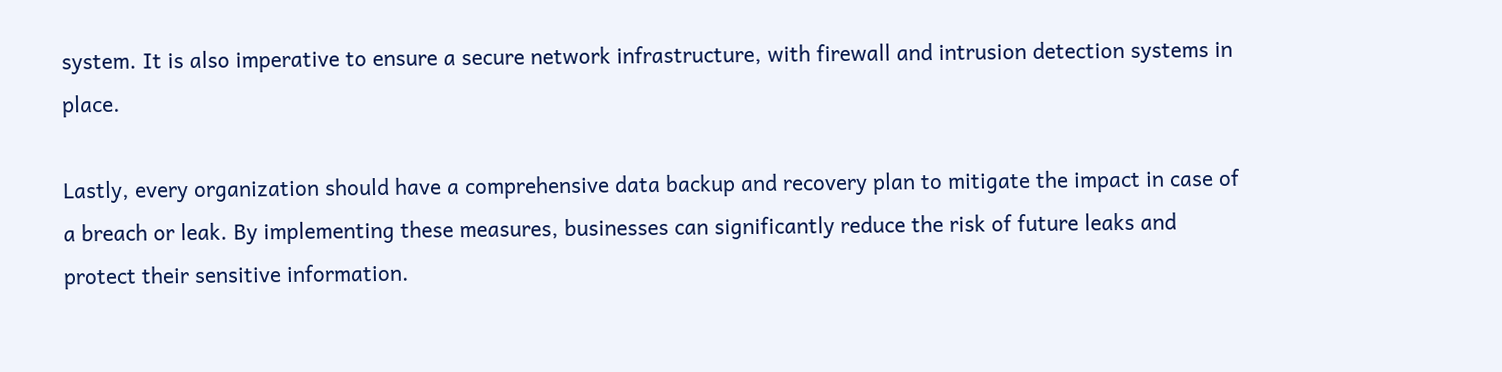system. It is also imperative to ensure a secure network infrastructure, with firewall and intrusion detection systems in place.

Lastly, every organization should have a comprehensive data backup and recovery plan to mitigate the impact in case of a breach or leak. By implementing these measures, businesses can significantly reduce the risk of future leaks and protect their sensitive information.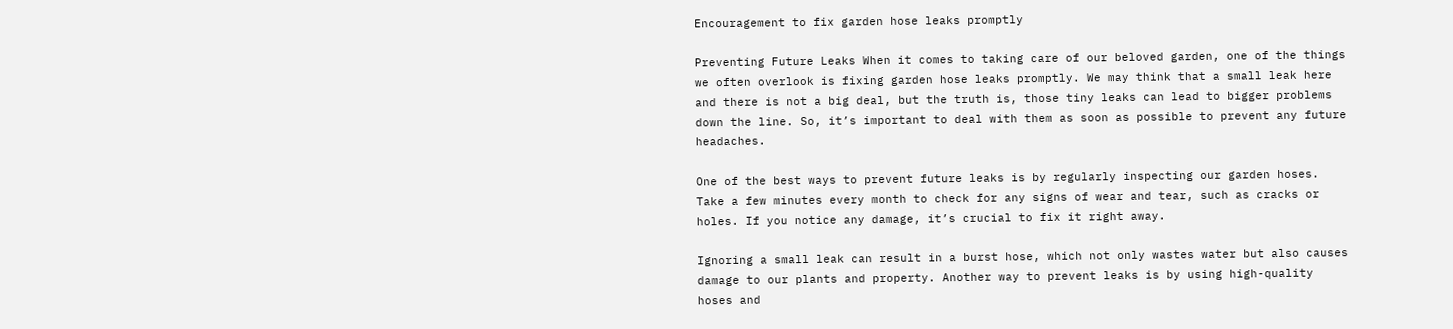Encouragement to fix garden hose leaks promptly

Preventing Future Leaks When it comes to taking care of our beloved garden, one of the things we often overlook is fixing garden hose leaks promptly. We may think that a small leak here and there is not a big deal, but the truth is, those tiny leaks can lead to bigger problems down the line. So, it’s important to deal with them as soon as possible to prevent any future headaches.

One of the best ways to prevent future leaks is by regularly inspecting our garden hoses. Take a few minutes every month to check for any signs of wear and tear, such as cracks or holes. If you notice any damage, it’s crucial to fix it right away.

Ignoring a small leak can result in a burst hose, which not only wastes water but also causes damage to our plants and property. Another way to prevent leaks is by using high-quality hoses and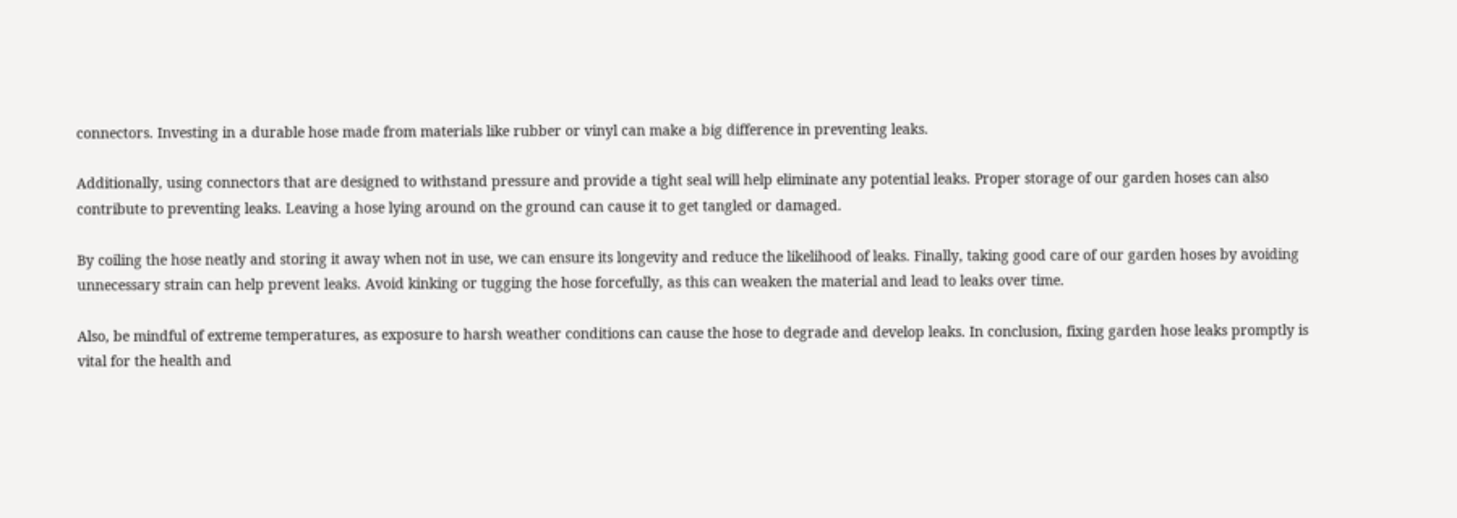connectors. Investing in a durable hose made from materials like rubber or vinyl can make a big difference in preventing leaks.

Additionally, using connectors that are designed to withstand pressure and provide a tight seal will help eliminate any potential leaks. Proper storage of our garden hoses can also contribute to preventing leaks. Leaving a hose lying around on the ground can cause it to get tangled or damaged.

By coiling the hose neatly and storing it away when not in use, we can ensure its longevity and reduce the likelihood of leaks. Finally, taking good care of our garden hoses by avoiding unnecessary strain can help prevent leaks. Avoid kinking or tugging the hose forcefully, as this can weaken the material and lead to leaks over time.

Also, be mindful of extreme temperatures, as exposure to harsh weather conditions can cause the hose to degrade and develop leaks. In conclusion, fixing garden hose leaks promptly is vital for the health and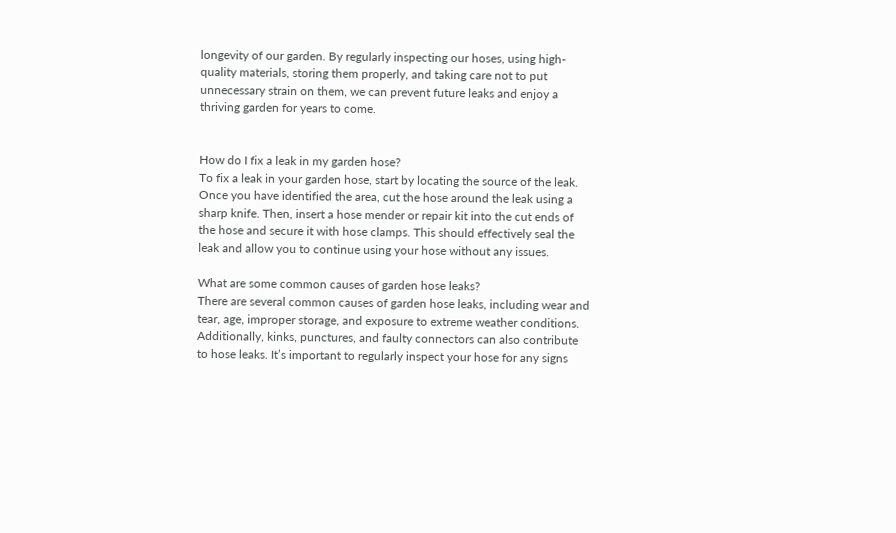longevity of our garden. By regularly inspecting our hoses, using high-quality materials, storing them properly, and taking care not to put unnecessary strain on them, we can prevent future leaks and enjoy a thriving garden for years to come.


How do I fix a leak in my garden hose?
To fix a leak in your garden hose, start by locating the source of the leak. Once you have identified the area, cut the hose around the leak using a sharp knife. Then, insert a hose mender or repair kit into the cut ends of the hose and secure it with hose clamps. This should effectively seal the leak and allow you to continue using your hose without any issues.

What are some common causes of garden hose leaks?
There are several common causes of garden hose leaks, including wear and tear, age, improper storage, and exposure to extreme weather conditions. Additionally, kinks, punctures, and faulty connectors can also contribute to hose leaks. It’s important to regularly inspect your hose for any signs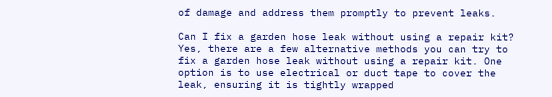of damage and address them promptly to prevent leaks.

Can I fix a garden hose leak without using a repair kit?
Yes, there are a few alternative methods you can try to fix a garden hose leak without using a repair kit. One option is to use electrical or duct tape to cover the leak, ensuring it is tightly wrapped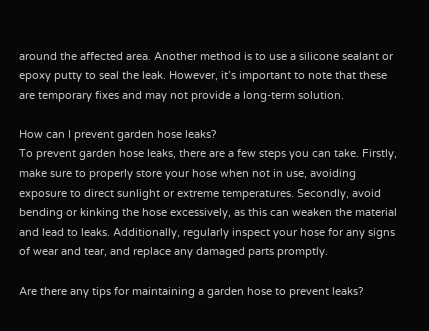around the affected area. Another method is to use a silicone sealant or epoxy putty to seal the leak. However, it’s important to note that these are temporary fixes and may not provide a long-term solution.

How can I prevent garden hose leaks?
To prevent garden hose leaks, there are a few steps you can take. Firstly, make sure to properly store your hose when not in use, avoiding exposure to direct sunlight or extreme temperatures. Secondly, avoid bending or kinking the hose excessively, as this can weaken the material and lead to leaks. Additionally, regularly inspect your hose for any signs of wear and tear, and replace any damaged parts promptly.

Are there any tips for maintaining a garden hose to prevent leaks?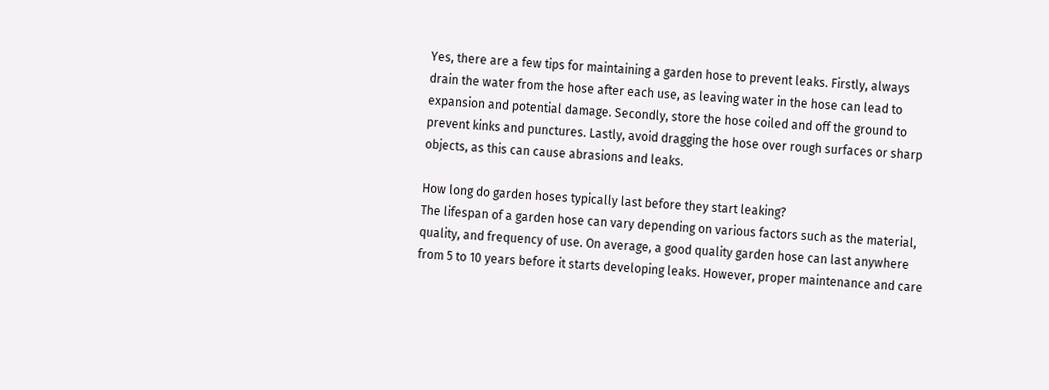Yes, there are a few tips for maintaining a garden hose to prevent leaks. Firstly, always drain the water from the hose after each use, as leaving water in the hose can lead to expansion and potential damage. Secondly, store the hose coiled and off the ground to prevent kinks and punctures. Lastly, avoid dragging the hose over rough surfaces or sharp objects, as this can cause abrasions and leaks.

How long do garden hoses typically last before they start leaking?
The lifespan of a garden hose can vary depending on various factors such as the material, quality, and frequency of use. On average, a good quality garden hose can last anywhere from 5 to 10 years before it starts developing leaks. However, proper maintenance and care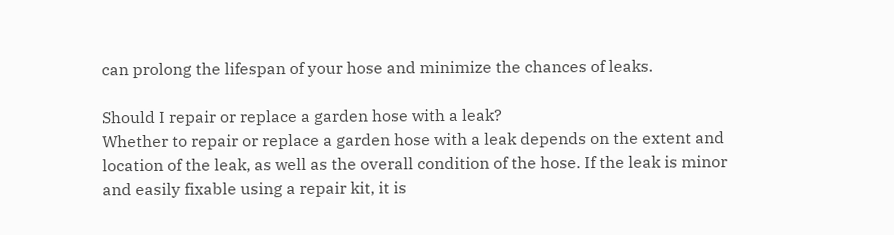can prolong the lifespan of your hose and minimize the chances of leaks.

Should I repair or replace a garden hose with a leak?
Whether to repair or replace a garden hose with a leak depends on the extent and location of the leak, as well as the overall condition of the hose. If the leak is minor and easily fixable using a repair kit, it is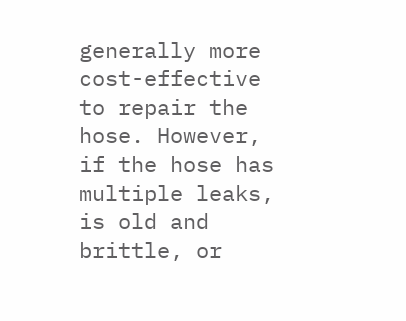generally more cost-effective to repair the hose. However, if the hose has multiple leaks, is old and brittle, or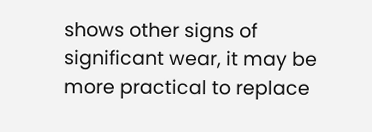shows other signs of significant wear, it may be more practical to replace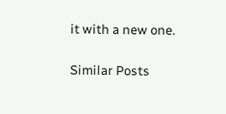it with a new one.

Similar Posts